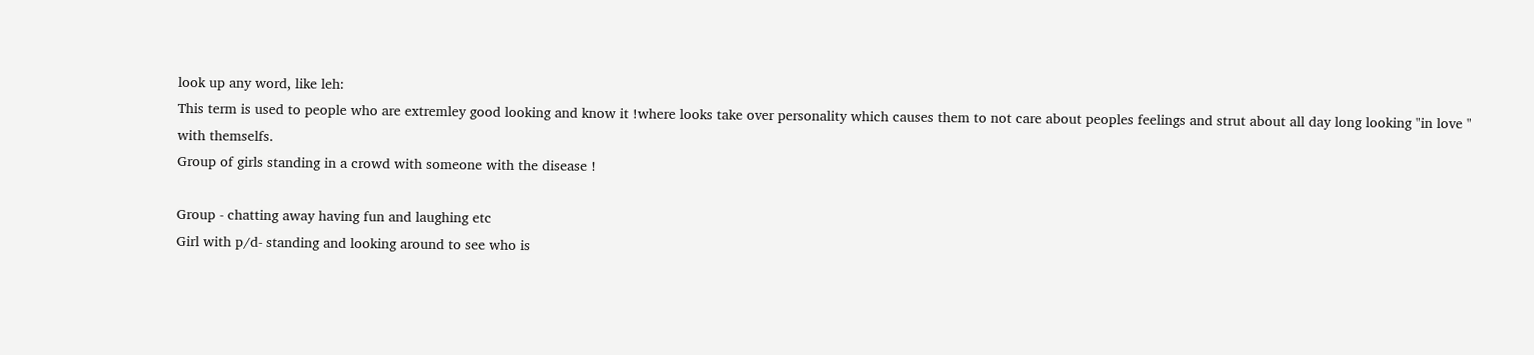look up any word, like leh:
This term is used to people who are extremley good looking and know it !where looks take over personality which causes them to not care about peoples feelings and strut about all day long looking "in love " with themselfs.
Group of girls standing in a crowd with someone with the disease !

Group - chatting away having fun and laughing etc
Girl with p/d- standing and looking around to see who is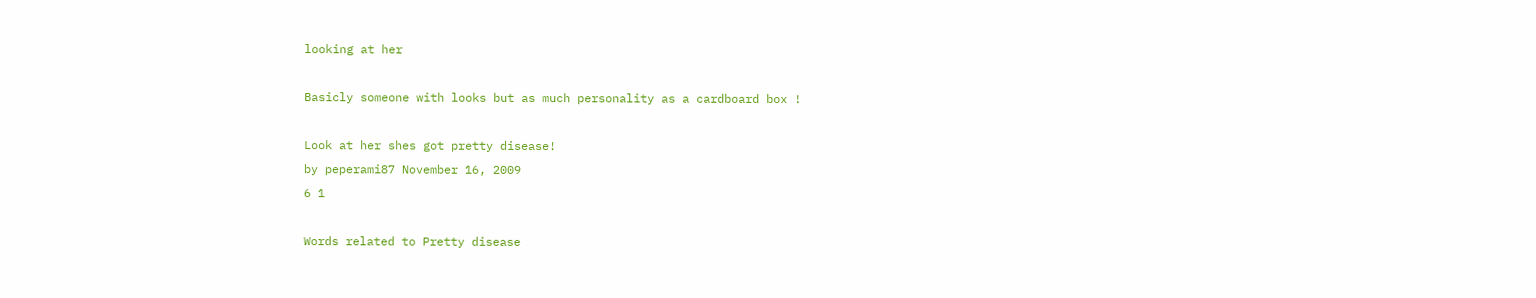looking at her

Basicly someone with looks but as much personality as a cardboard box !

Look at her shes got pretty disease!
by peperami87 November 16, 2009
6 1

Words related to Pretty disease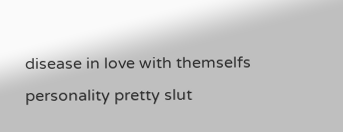disease in love with themselfs personality pretty slut